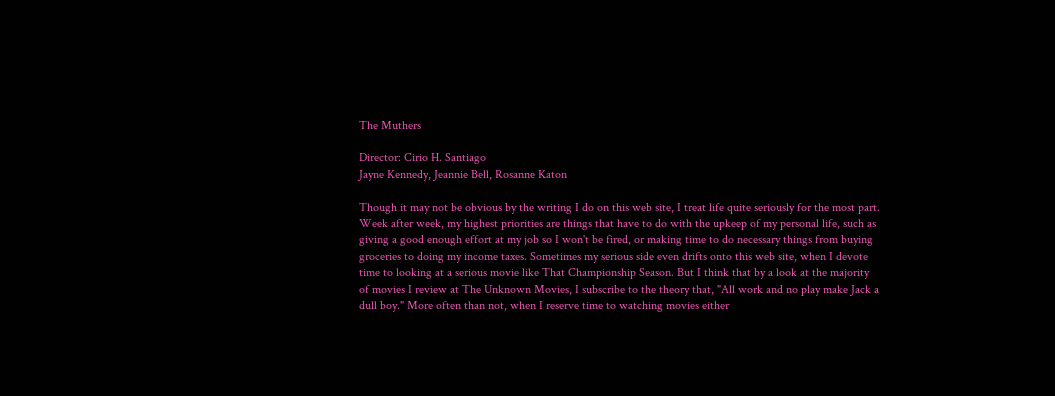The Muthers

Director: Cirio H. Santiago
Jayne Kennedy, Jeannie Bell, Rosanne Katon

Though it may not be obvious by the writing I do on this web site, I treat life quite seriously for the most part. Week after week, my highest priorities are things that have to do with the upkeep of my personal life, such as giving a good enough effort at my job so I won't be fired, or making time to do necessary things from buying groceries to doing my income taxes. Sometimes my serious side even drifts onto this web site, when I devote time to looking at a serious movie like That Championship Season. But I think that by a look at the majority of movies I review at The Unknown Movies, I subscribe to the theory that, "All work and no play make Jack a dull boy." More often than not, when I reserve time to watching movies either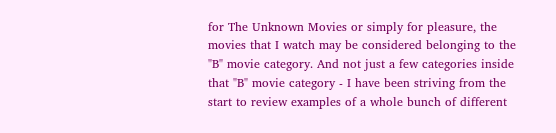for The Unknown Movies or simply for pleasure, the movies that I watch may be considered belonging to the "B" movie category. And not just a few categories inside that "B" movie category - I have been striving from the start to review examples of a whole bunch of different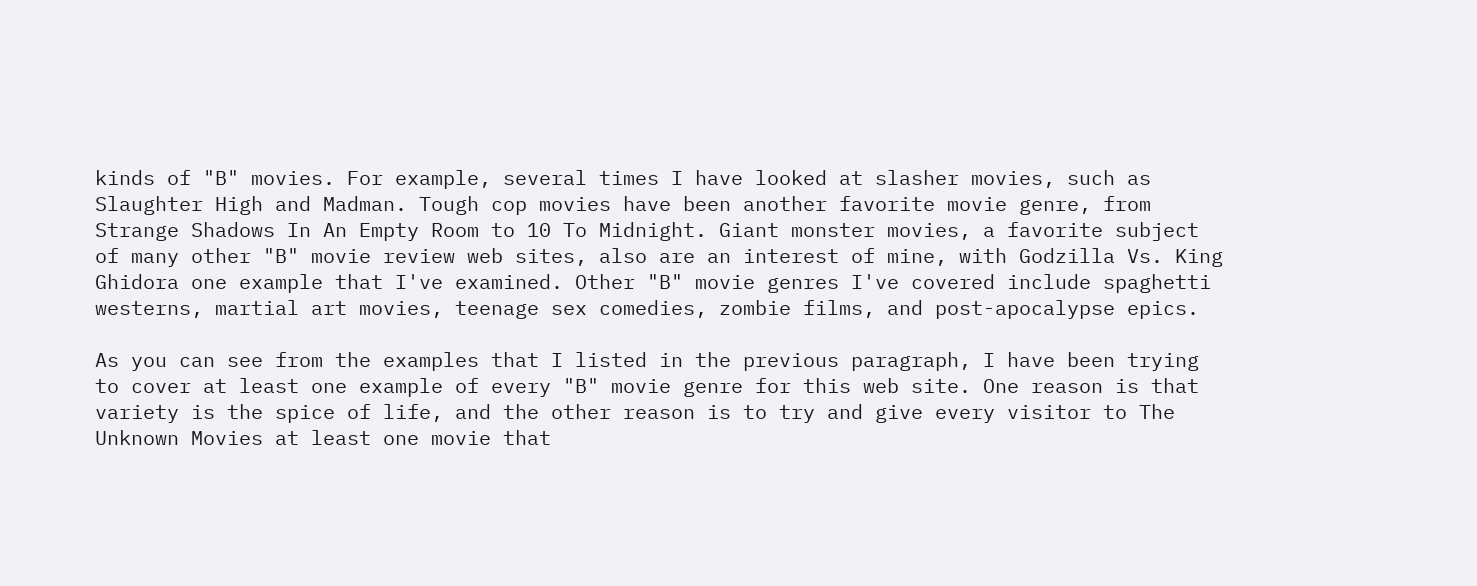kinds of "B" movies. For example, several times I have looked at slasher movies, such as Slaughter High and Madman. Tough cop movies have been another favorite movie genre, from Strange Shadows In An Empty Room to 10 To Midnight. Giant monster movies, a favorite subject of many other "B" movie review web sites, also are an interest of mine, with Godzilla Vs. King Ghidora one example that I've examined. Other "B" movie genres I've covered include spaghetti westerns, martial art movies, teenage sex comedies, zombie films, and post-apocalypse epics.

As you can see from the examples that I listed in the previous paragraph, I have been trying to cover at least one example of every "B" movie genre for this web site. One reason is that variety is the spice of life, and the other reason is to try and give every visitor to The Unknown Movies at least one movie that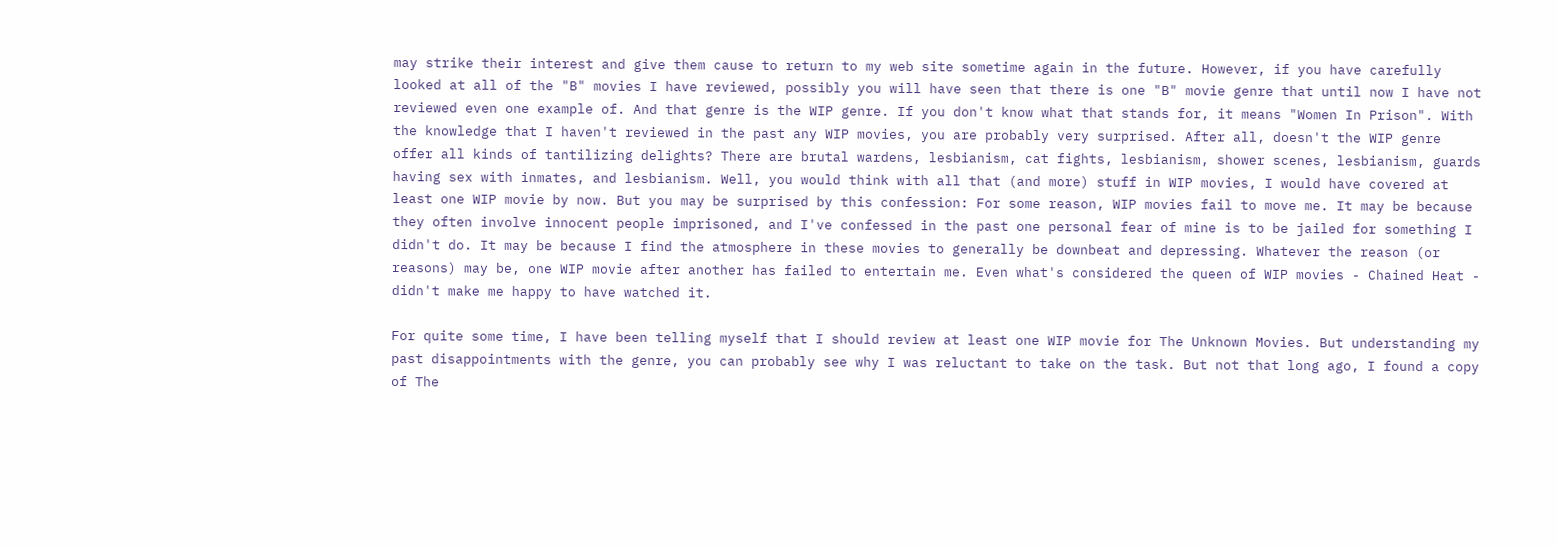may strike their interest and give them cause to return to my web site sometime again in the future. However, if you have carefully looked at all of the "B" movies I have reviewed, possibly you will have seen that there is one "B" movie genre that until now I have not reviewed even one example of. And that genre is the WIP genre. If you don't know what that stands for, it means "Women In Prison". With the knowledge that I haven't reviewed in the past any WIP movies, you are probably very surprised. After all, doesn't the WIP genre offer all kinds of tantilizing delights? There are brutal wardens, lesbianism, cat fights, lesbianism, shower scenes, lesbianism, guards having sex with inmates, and lesbianism. Well, you would think with all that (and more) stuff in WIP movies, I would have covered at least one WIP movie by now. But you may be surprised by this confession: For some reason, WIP movies fail to move me. It may be because they often involve innocent people imprisoned, and I've confessed in the past one personal fear of mine is to be jailed for something I didn't do. It may be because I find the atmosphere in these movies to generally be downbeat and depressing. Whatever the reason (or reasons) may be, one WIP movie after another has failed to entertain me. Even what's considered the queen of WIP movies - Chained Heat - didn't make me happy to have watched it.

For quite some time, I have been telling myself that I should review at least one WIP movie for The Unknown Movies. But understanding my past disappointments with the genre, you can probably see why I was reluctant to take on the task. But not that long ago, I found a copy of The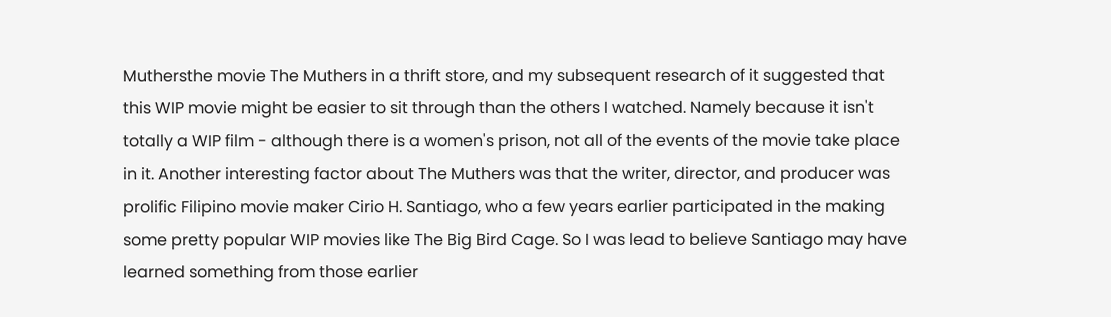Muthersthe movie The Muthers in a thrift store, and my subsequent research of it suggested that this WIP movie might be easier to sit through than the others I watched. Namely because it isn't totally a WIP film - although there is a women's prison, not all of the events of the movie take place in it. Another interesting factor about The Muthers was that the writer, director, and producer was prolific Filipino movie maker Cirio H. Santiago, who a few years earlier participated in the making some pretty popular WIP movies like The Big Bird Cage. So I was lead to believe Santiago may have learned something from those earlier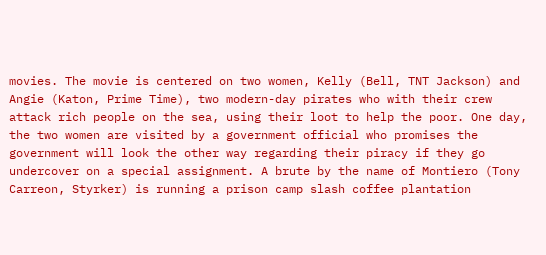movies. The movie is centered on two women, Kelly (Bell, TNT Jackson) and Angie (Katon, Prime Time), two modern-day pirates who with their crew attack rich people on the sea, using their loot to help the poor. One day, the two women are visited by a government official who promises the government will look the other way regarding their piracy if they go undercover on a special assignment. A brute by the name of Montiero (Tony Carreon, Styrker) is running a prison camp slash coffee plantation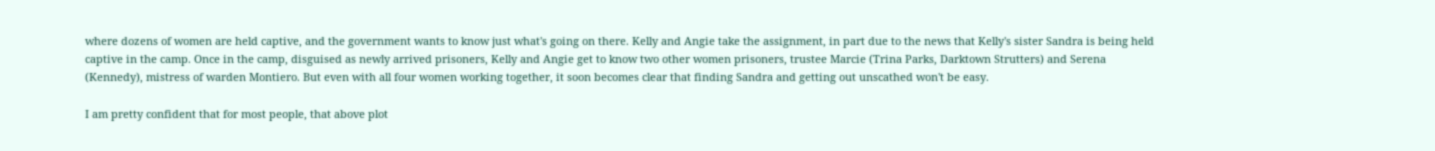where dozens of women are held captive, and the government wants to know just what's going on there. Kelly and Angie take the assignment, in part due to the news that Kelly's sister Sandra is being held captive in the camp. Once in the camp, disguised as newly arrived prisoners, Kelly and Angie get to know two other women prisoners, trustee Marcie (Trina Parks, Darktown Strutters) and Serena (Kennedy), mistress of warden Montiero. But even with all four women working together, it soon becomes clear that finding Sandra and getting out unscathed won't be easy.

I am pretty confident that for most people, that above plot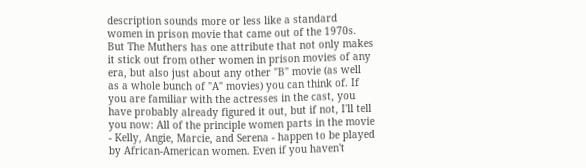description sounds more or less like a standard women in prison movie that came out of the 1970s. But The Muthers has one attribute that not only makes it stick out from other women in prison movies of any era, but also just about any other "B" movie (as well as a whole bunch of "A" movies) you can think of. If you are familiar with the actresses in the cast, you have probably already figured it out, but if not, I'll tell you now: All of the principle women parts in the movie - Kelly, Angie, Marcie, and Serena - happen to be played by African-American women. Even if you haven't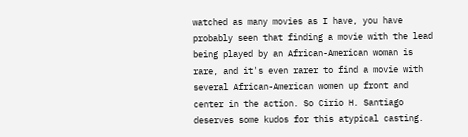watched as many movies as I have, you have probably seen that finding a movie with the lead being played by an African-American woman is rare, and it's even rarer to find a movie with several African-American women up front and center in the action. So Cirio H. Santiago deserves some kudos for this atypical casting.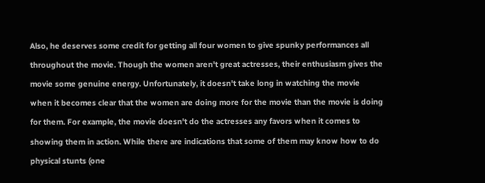Also, he deserves some credit for getting all four women to give spunky performances all throughout the movie. Though the women aren't great actresses, their enthusiasm gives the movie some genuine energy. Unfortunately, it doesn't take long in watching the movie when it becomes clear that the women are doing more for the movie than the movie is doing for them. For example, the movie doesn't do the actresses any favors when it comes to showing them in action. While there are indications that some of them may know how to do physical stunts (one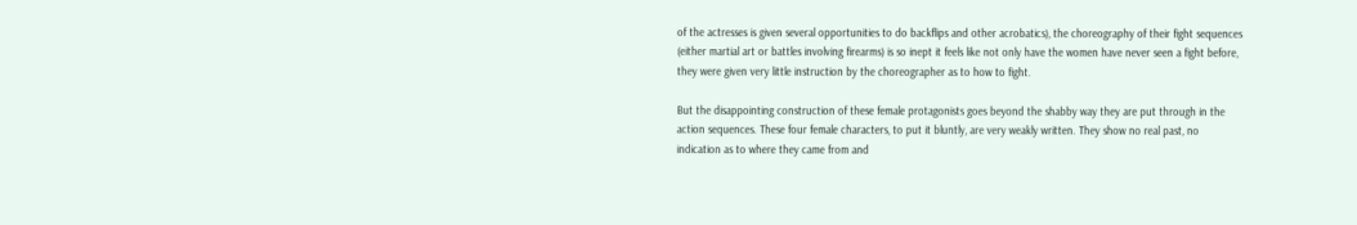of the actresses is given several opportunities to do backflips and other acrobatics), the choreography of their fight sequences (either martial art or battles involving firearms) is so inept it feels like not only have the women have never seen a fight before, they were given very little instruction by the choreographer as to how to fight.

But the disappointing construction of these female protagonists goes beyond the shabby way they are put through in the action sequences. These four female characters, to put it bluntly, are very weakly written. They show no real past, no indication as to where they came from and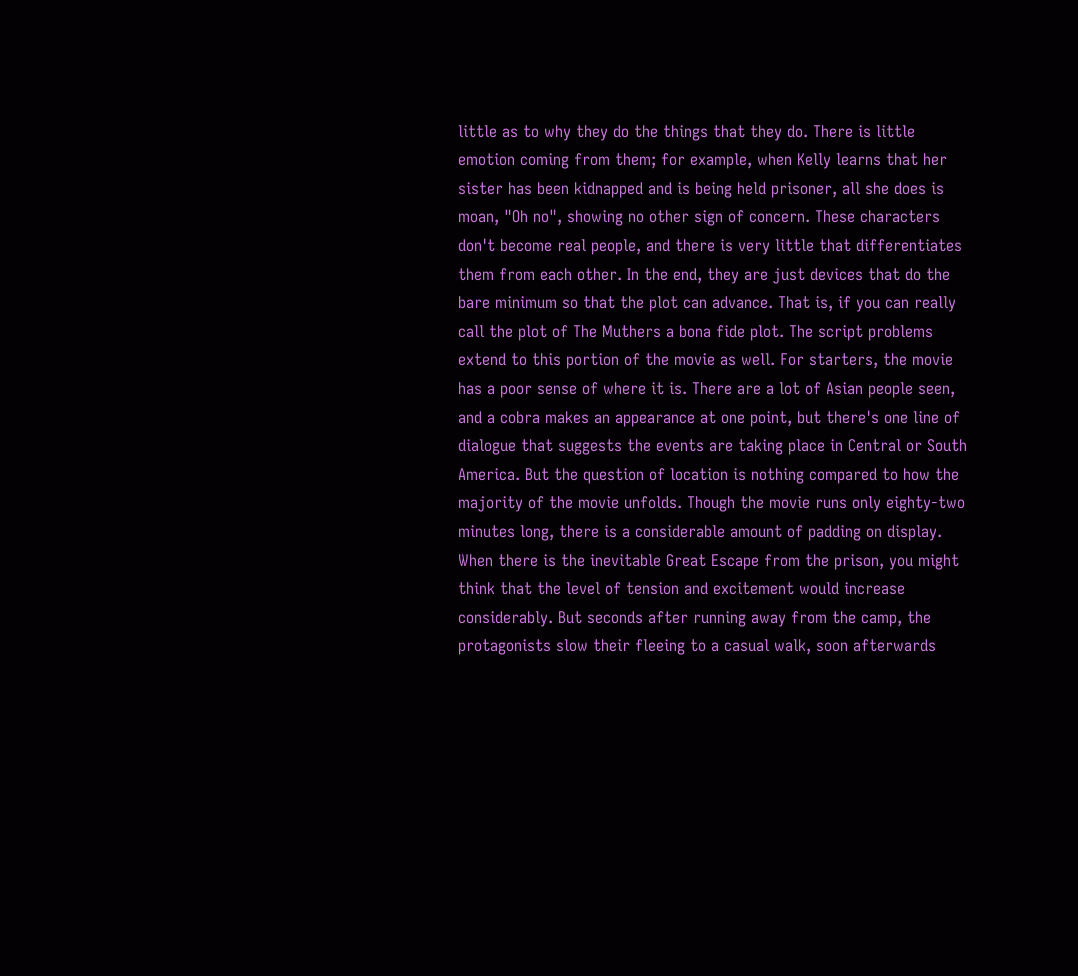little as to why they do the things that they do. There is little emotion coming from them; for example, when Kelly learns that her sister has been kidnapped and is being held prisoner, all she does is moan, "Oh no", showing no other sign of concern. These characters don't become real people, and there is very little that differentiates them from each other. In the end, they are just devices that do the bare minimum so that the plot can advance. That is, if you can really call the plot of The Muthers a bona fide plot. The script problems extend to this portion of the movie as well. For starters, the movie has a poor sense of where it is. There are a lot of Asian people seen, and a cobra makes an appearance at one point, but there's one line of dialogue that suggests the events are taking place in Central or South America. But the question of location is nothing compared to how the majority of the movie unfolds. Though the movie runs only eighty-two minutes long, there is a considerable amount of padding on display. When there is the inevitable Great Escape from the prison, you might think that the level of tension and excitement would increase considerably. But seconds after running away from the camp, the protagonists slow their fleeing to a casual walk, soon afterwards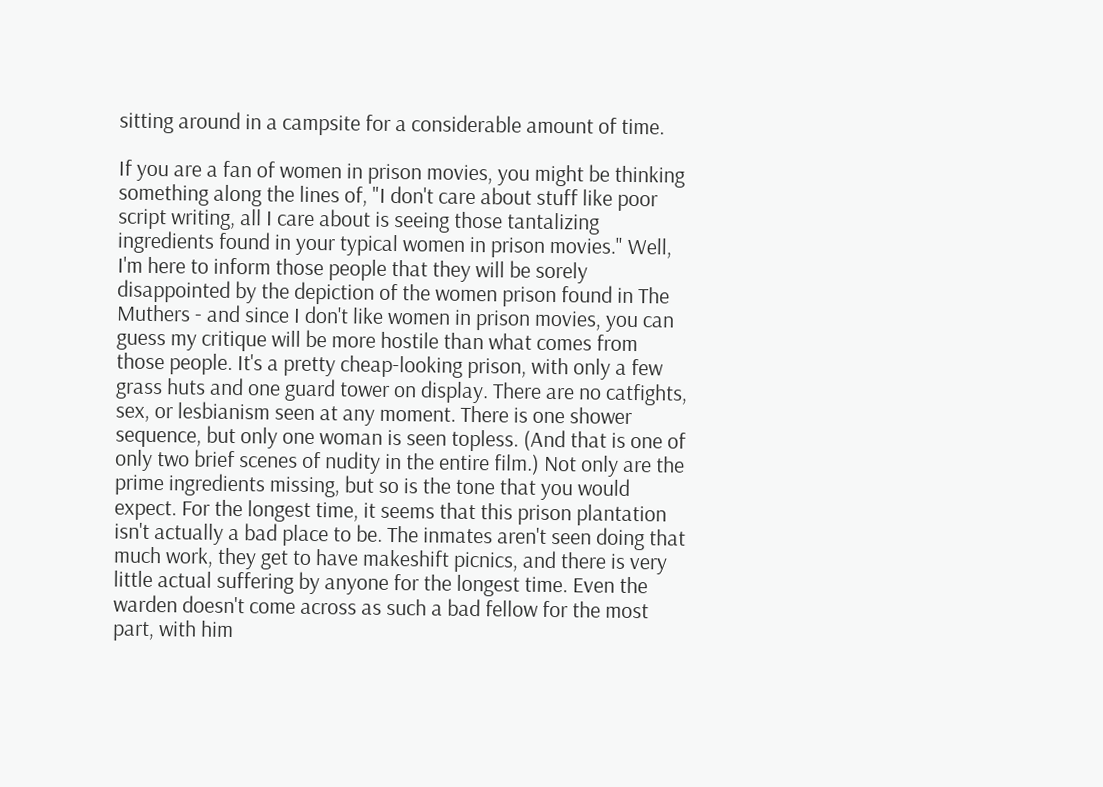sitting around in a campsite for a considerable amount of time.

If you are a fan of women in prison movies, you might be thinking something along the lines of, "I don't care about stuff like poor script writing, all I care about is seeing those tantalizing ingredients found in your typical women in prison movies." Well, I'm here to inform those people that they will be sorely disappointed by the depiction of the women prison found in The Muthers - and since I don't like women in prison movies, you can guess my critique will be more hostile than what comes from those people. It's a pretty cheap-looking prison, with only a few grass huts and one guard tower on display. There are no catfights, sex, or lesbianism seen at any moment. There is one shower sequence, but only one woman is seen topless. (And that is one of only two brief scenes of nudity in the entire film.) Not only are the prime ingredients missing, but so is the tone that you would expect. For the longest time, it seems that this prison plantation isn't actually a bad place to be. The inmates aren't seen doing that much work, they get to have makeshift picnics, and there is very little actual suffering by anyone for the longest time. Even the warden doesn't come across as such a bad fellow for the most part, with him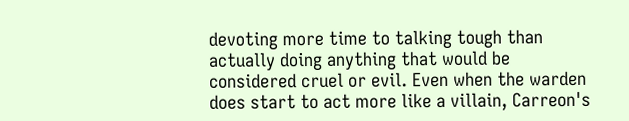devoting more time to talking tough than actually doing anything that would be considered cruel or evil. Even when the warden does start to act more like a villain, Carreon's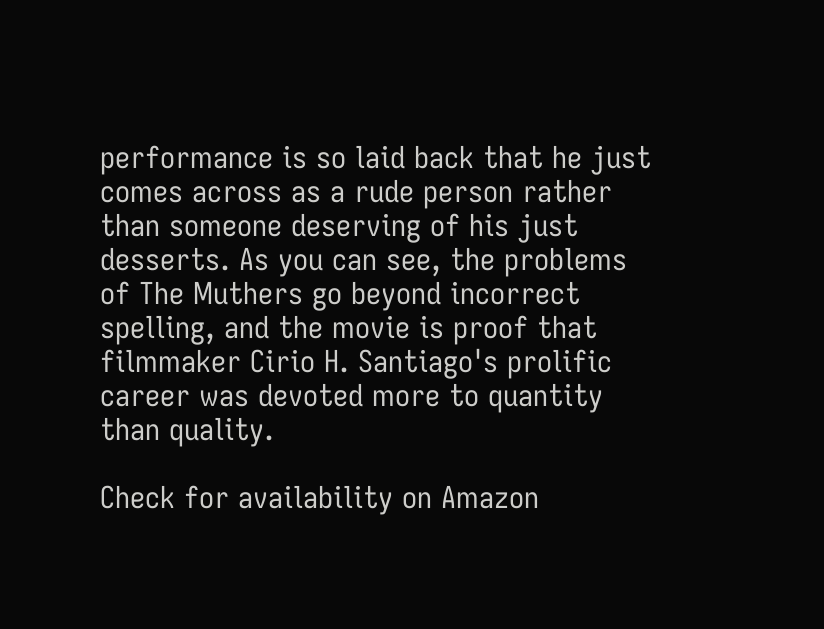performance is so laid back that he just comes across as a rude person rather than someone deserving of his just desserts. As you can see, the problems of The Muthers go beyond incorrect spelling, and the movie is proof that filmmaker Cirio H. Santiago's prolific career was devoted more to quantity than quality.

Check for availability on Amazon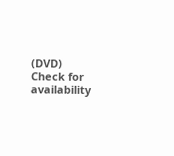(DVD)
Check for availability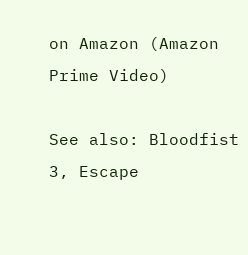on Amazon (Amazon Prime Video)

See also: Bloodfist 3, Escape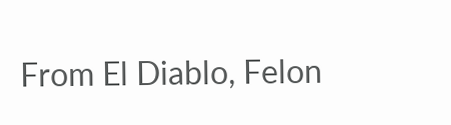From El Diablo, Felon